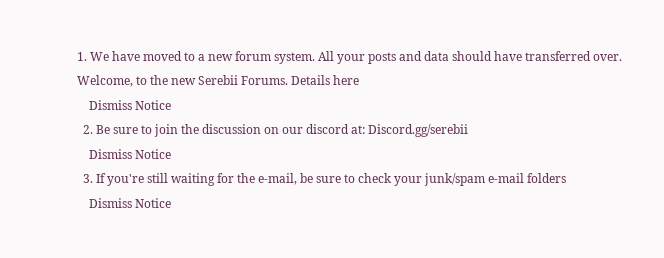1. We have moved to a new forum system. All your posts and data should have transferred over. Welcome, to the new Serebii Forums. Details here
    Dismiss Notice
  2. Be sure to join the discussion on our discord at: Discord.gg/serebii
    Dismiss Notice
  3. If you're still waiting for the e-mail, be sure to check your junk/spam e-mail folders
    Dismiss Notice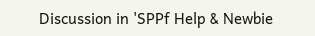Discussion in 'SPPf Help & Newbie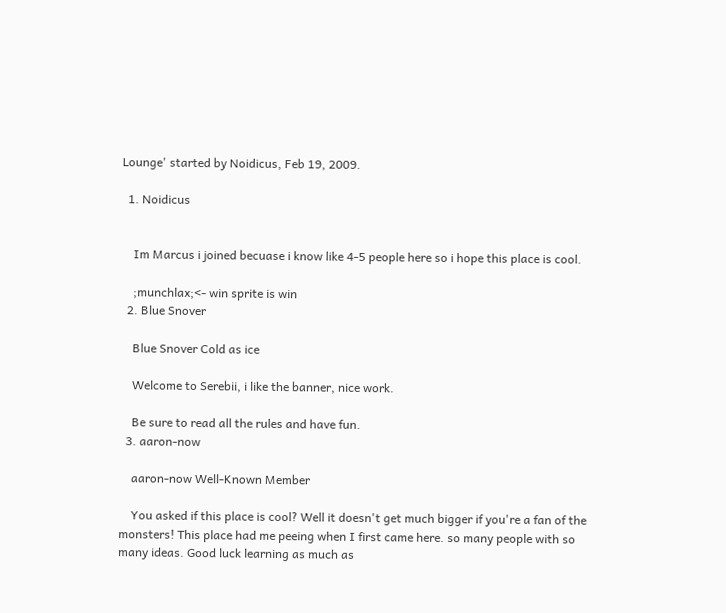Lounge' started by Noidicus, Feb 19, 2009.

  1. Noidicus


    Im Marcus i joined becuase i know like 4-5 people here so i hope this place is cool.

    ;munchlax;<- win sprite is win
  2. Blue Snover

    Blue Snover Cold as ice

    Welcome to Serebii, i like the banner, nice work.

    Be sure to read all the rules and have fun.
  3. aaron-now

    aaron-now Well-Known Member

    You asked if this place is cool? Well it doesn't get much bigger if you're a fan of the monsters! This place had me peeing when I first came here. so many people with so many ideas. Good luck learning as much as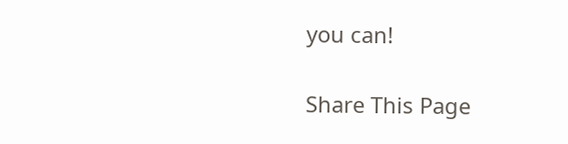you can!

Share This Page